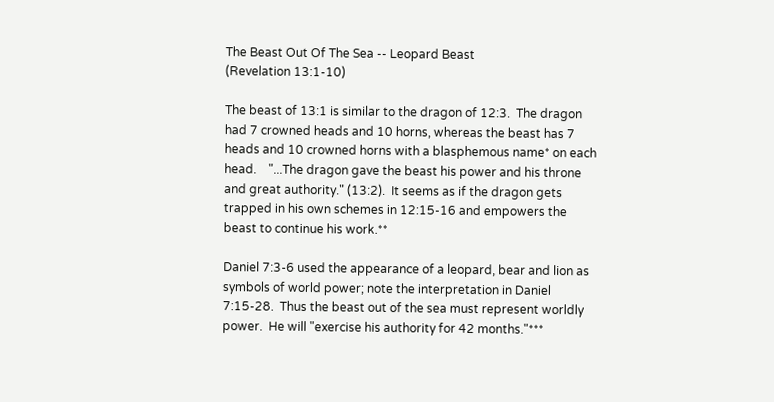The Beast Out Of The Sea -- Leopard Beast
(Revelation 13:1-10)

The beast of 13:1 is similar to the dragon of 12:3.  The dragon had 7 crowned heads and 10 horns, whereas the beast has 7 heads and 10 crowned horns with a blasphemous name* on each head.    "...The dragon gave the beast his power and his throne and great authority." (13:2).  It seems as if the dragon gets trapped in his own schemes in 12:15-16 and empowers the beast to continue his work.**

Daniel 7:3-6 used the appearance of a leopard, bear and lion as symbols of world power; note the interpretation in Daniel 7:15-28.  Thus the beast out of the sea must represent worldly power.  He will "exercise his authority for 42 months."***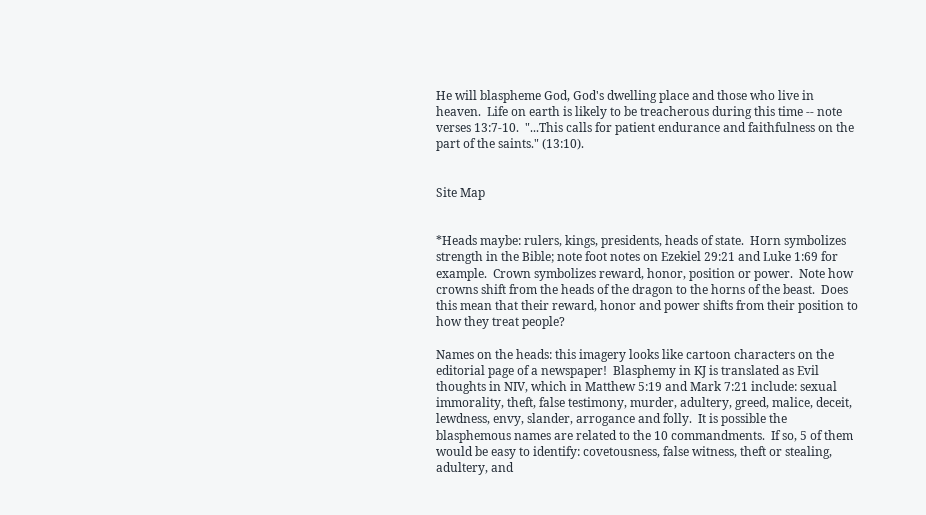He will blaspheme God, God's dwelling place and those who live in heaven.  Life on earth is likely to be treacherous during this time -- note verses 13:7-10.  "...This calls for patient endurance and faithfulness on the part of the saints." (13:10).


Site Map


*Heads maybe: rulers, kings, presidents, heads of state.  Horn symbolizes strength in the Bible; note foot notes on Ezekiel 29:21 and Luke 1:69 for example.  Crown symbolizes reward, honor, position or power.  Note how crowns shift from the heads of the dragon to the horns of the beast.  Does this mean that their reward, honor and power shifts from their position to how they treat people?

Names on the heads: this imagery looks like cartoon characters on the editorial page of a newspaper!  Blasphemy in KJ is translated as Evil thoughts in NIV, which in Matthew 5:19 and Mark 7:21 include: sexual immorality, theft, false testimony, murder, adultery, greed, malice, deceit, lewdness, envy, slander, arrogance and folly.  It is possible the blasphemous names are related to the 10 commandments.  If so, 5 of them would be easy to identify: covetousness, false witness, theft or stealing, adultery, and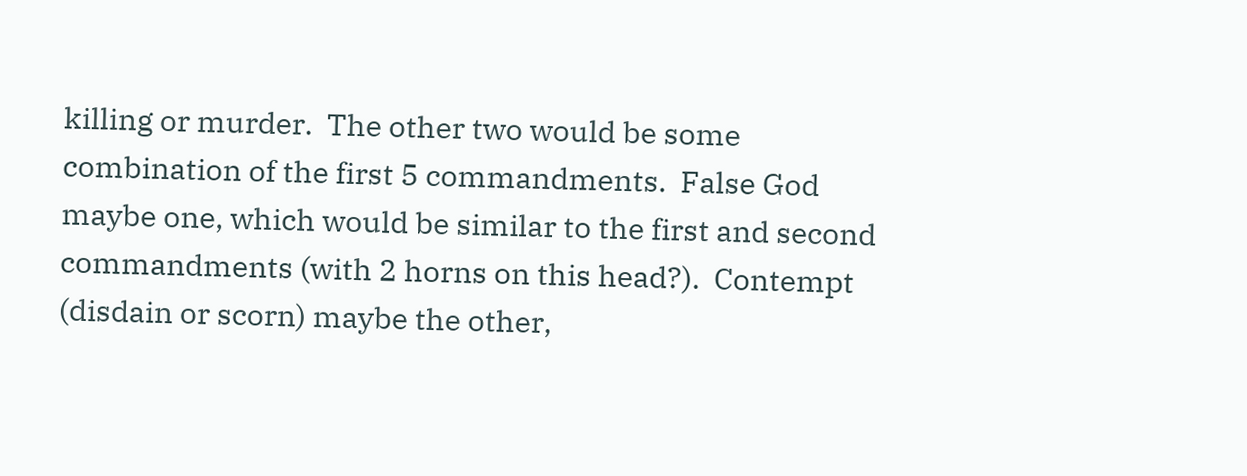killing or murder.  The other two would be some combination of the first 5 commandments.  False God maybe one, which would be similar to the first and second commandments (with 2 horns on this head?).  Contempt (disdain or scorn) maybe the other,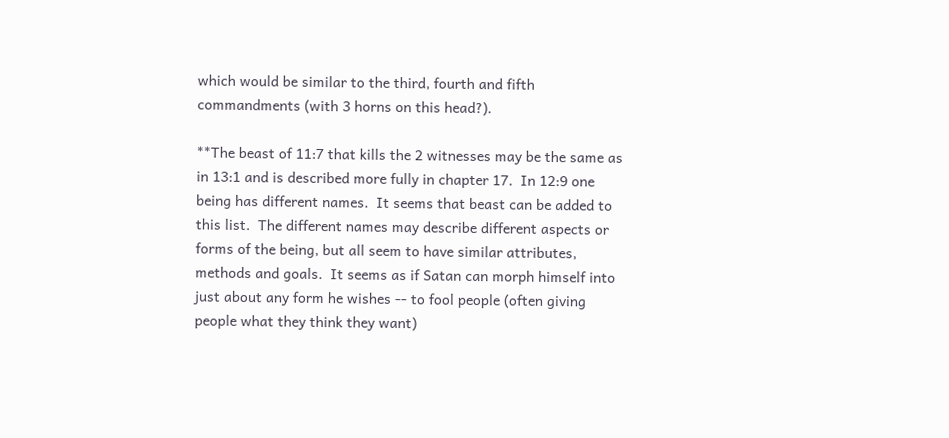which would be similar to the third, fourth and fifth commandments (with 3 horns on this head?).

**The beast of 11:7 that kills the 2 witnesses may be the same as in 13:1 and is described more fully in chapter 17.  In 12:9 one being has different names.  It seems that beast can be added to this list.  The different names may describe different aspects or forms of the being, but all seem to have similar attributes, methods and goals.  It seems as if Satan can morph himself into just about any form he wishes -- to fool people (often giving people what they think they want)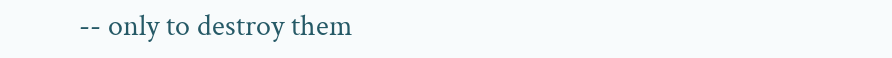-- only to destroy them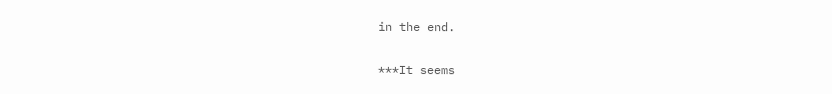in the end.

***It seems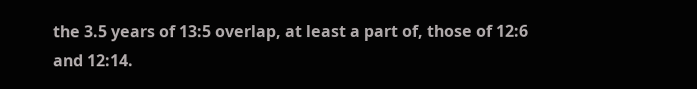the 3.5 years of 13:5 overlap, at least a part of, those of 12:6 and 12:14.